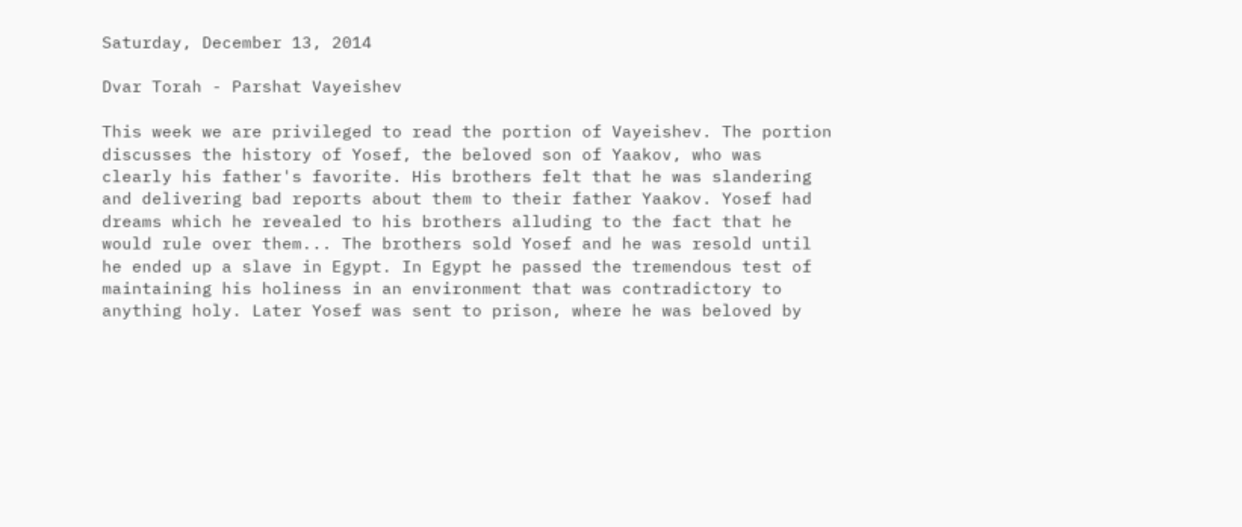Saturday, December 13, 2014

Dvar Torah - Parshat Vayeishev

This week we are privileged to read the portion of Vayeishev. The portion discusses the history of Yosef, the beloved son of Yaakov, who was clearly his father's favorite. His brothers felt that he was slandering and delivering bad reports about them to their father Yaakov. Yosef had dreams which he revealed to his brothers alluding to the fact that he would rule over them... The brothers sold Yosef and he was resold until he ended up a slave in Egypt. In Egypt he passed the tremendous test of maintaining his holiness in an environment that was contradictory to anything holy. Later Yosef was sent to prison, where he was beloved by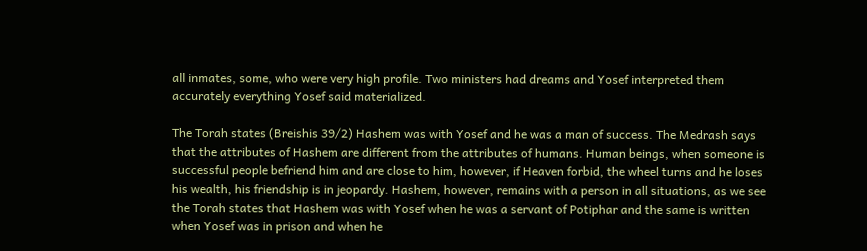all inmates, some, who were very high profile. Two ministers had dreams and Yosef interpreted them accurately everything Yosef said materialized.

The Torah states (Breishis 39/2) Hashem was with Yosef and he was a man of success. The Medrash says that the attributes of Hashem are different from the attributes of humans. Human beings, when someone is successful people befriend him and are close to him, however, if Heaven forbid, the wheel turns and he loses his wealth, his friendship is in jeopardy. Hashem, however, remains with a person in all situations, as we see the Torah states that Hashem was with Yosef when he was a servant of Potiphar and the same is written when Yosef was in prison and when he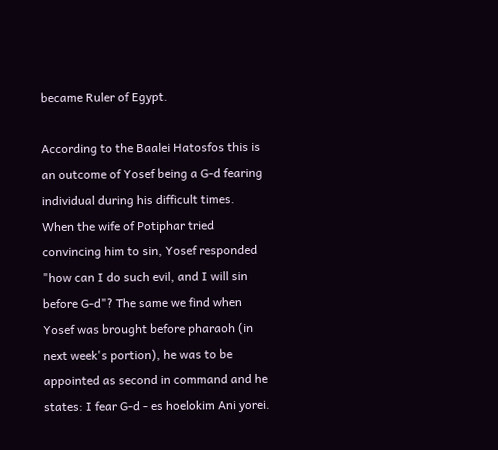became Ruler of Egypt.

According to the Baalei Hatosfos this is an outcome of Yosef being a G-d fearing individual during his difficult times. When the wife of Potiphar tried convincing him to sin, Yosef responded "how can I do such evil, and I will sin before G-d"? The same we find when Yosef was brought before pharaoh (in next week's portion), he was to be appointed as second in command and he states: I fear G-d - es hoelokim Ani yorei.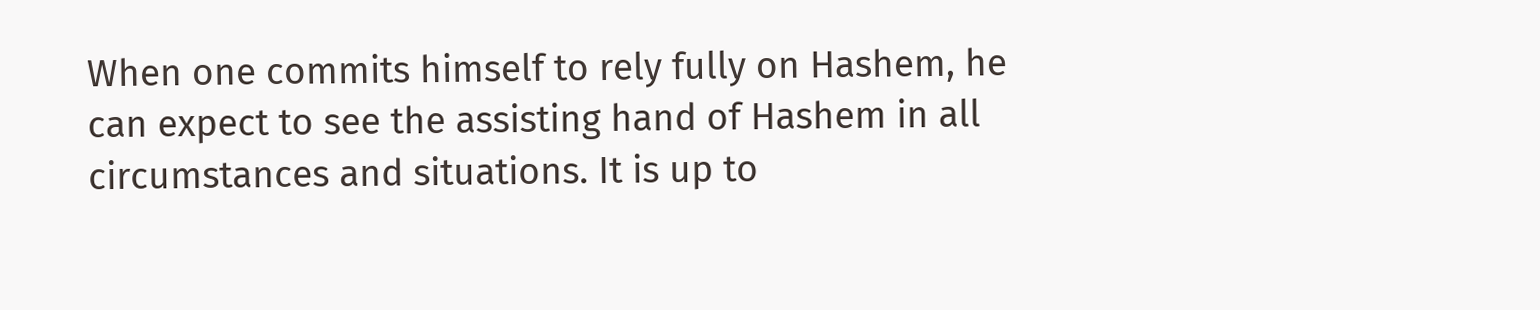When one commits himself to rely fully on Hashem, he can expect to see the assisting hand of Hashem in all circumstances and situations. It is up to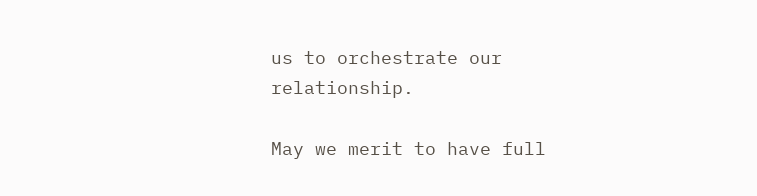us to orchestrate our relationship.

May we merit to have full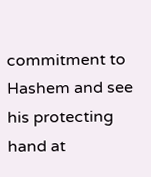commitment to Hashem and see his protecting hand at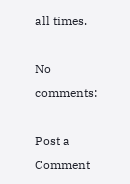all times.

No comments:

Post a Comment